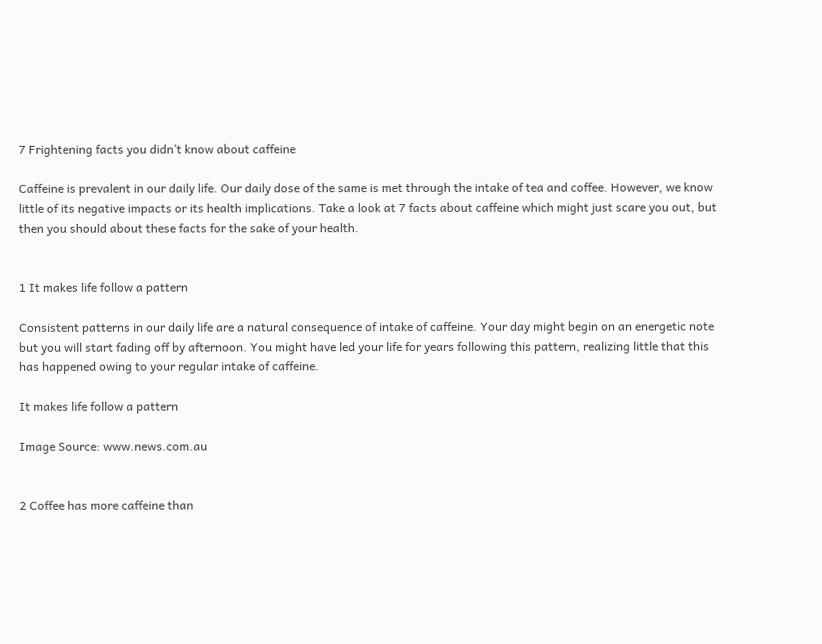7 Frightening facts you didn’t know about caffeine

Caffeine is prevalent in our daily life. Our daily dose of the same is met through the intake of tea and coffee. However, we know little of its negative impacts or its health implications. Take a look at 7 facts about caffeine which might just scare you out, but then you should about these facts for the sake of your health.


1 It makes life follow a pattern

Consistent patterns in our daily life are a natural consequence of intake of caffeine. Your day might begin on an energetic note but you will start fading off by afternoon. You might have led your life for years following this pattern, realizing little that this has happened owing to your regular intake of caffeine.

It makes life follow a pattern

Image Source: www.news.com.au


2 Coffee has more caffeine than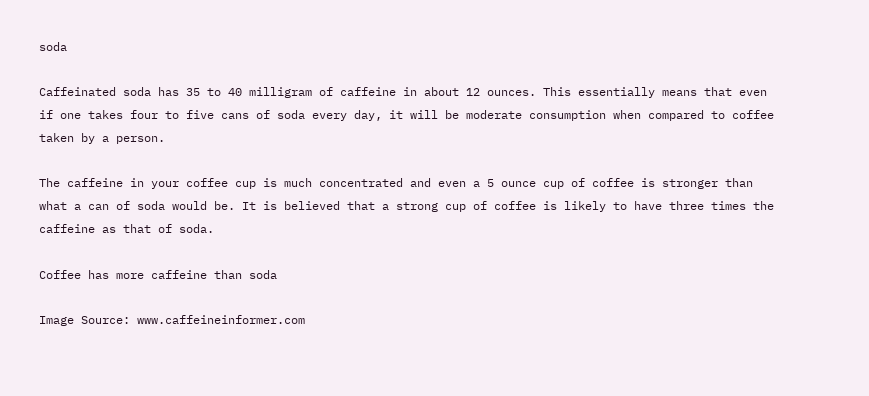soda

Caffeinated soda has 35 to 40 milligram of caffeine in about 12 ounces. This essentially means that even if one takes four to five cans of soda every day, it will be moderate consumption when compared to coffee taken by a person.

The caffeine in your coffee cup is much concentrated and even a 5 ounce cup of coffee is stronger than what a can of soda would be. It is believed that a strong cup of coffee is likely to have three times the caffeine as that of soda.

Coffee has more caffeine than soda

Image Source: www.caffeineinformer.com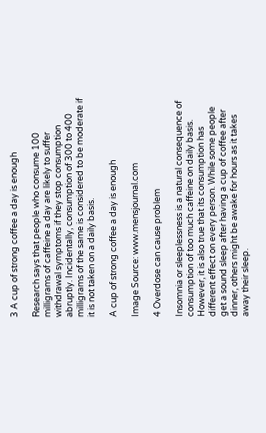3 A cup of strong coffee a day is enough

Research says that people who consume 100 milligrams of caffeine a day are likely to suffer withdrawal symptoms if they stop consumption abruptly. Incidentally, consumption of 300 to 400 milligrams of the same is considered to be moderate if it is not taken on a daily basis.

A cup of strong coffee a day is enough

Image Source: www.mensjournal.com

4 Overdose can cause problem

Insomnia or sleeplessness is a natural consequence of consumption of too much caffeine on daily basis. However, it is also true that its consumption has different effect on every person. While some people get a sound sleep after having a cup of coffee after dinner, others might be awake for hours as it takes away their sleep.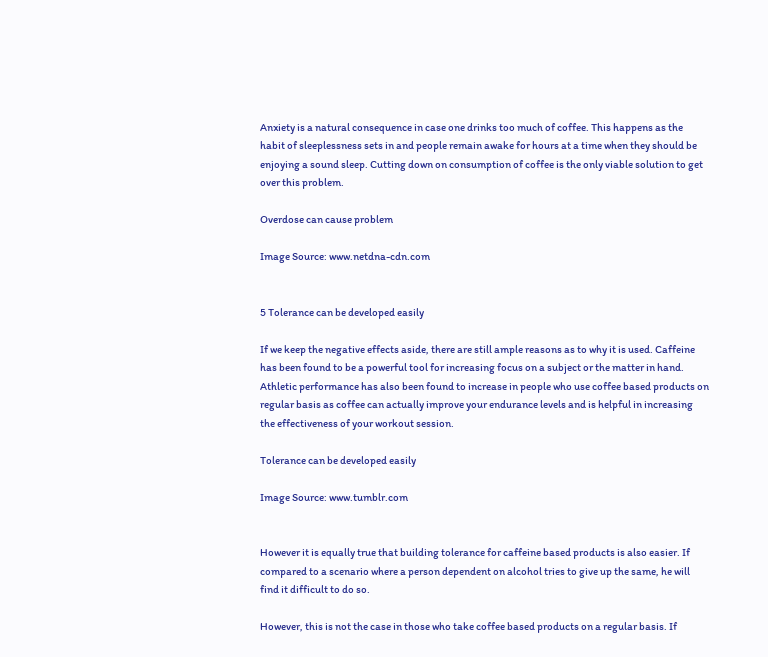Anxiety is a natural consequence in case one drinks too much of coffee. This happens as the habit of sleeplessness sets in and people remain awake for hours at a time when they should be enjoying a sound sleep. Cutting down on consumption of coffee is the only viable solution to get over this problem.

Overdose can cause problem

Image Source: www.netdna-cdn.com


5 Tolerance can be developed easily

If we keep the negative effects aside, there are still ample reasons as to why it is used. Caffeine has been found to be a powerful tool for increasing focus on a subject or the matter in hand. Athletic performance has also been found to increase in people who use coffee based products on regular basis as coffee can actually improve your endurance levels and is helpful in increasing the effectiveness of your workout session.

Tolerance can be developed easily

Image Source: www.tumblr.com


However it is equally true that building tolerance for caffeine based products is also easier. If compared to a scenario where a person dependent on alcohol tries to give up the same, he will find it difficult to do so.

However, this is not the case in those who take coffee based products on a regular basis. If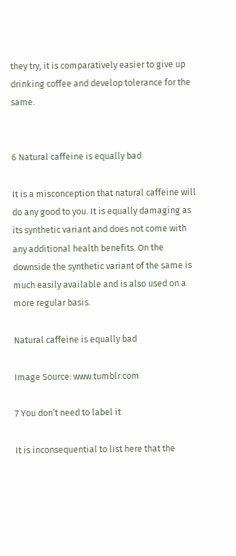they try, it is comparatively easier to give up drinking coffee and develop tolerance for the same.


6 Natural caffeine is equally bad

It is a misconception that natural caffeine will do any good to you. It is equally damaging as its synthetic variant and does not come with any additional health benefits. On the downside the synthetic variant of the same is much easily available and is also used on a more regular basis.

Natural caffeine is equally bad

Image Source: www.tumblr.com

7 You don’t need to label it

It is inconsequential to list here that the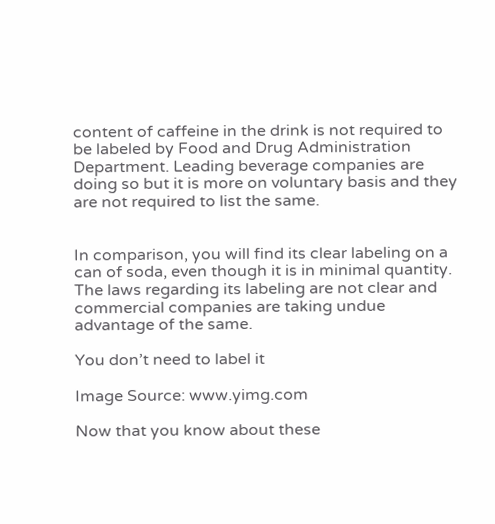content of caffeine in the drink is not required to be labeled by Food and Drug Administration Department. Leading beverage companies are doing so but it is more on voluntary basis and they are not required to list the same.


In comparison, you will find its clear labeling on a can of soda, even though it is in minimal quantity. The laws regarding its labeling are not clear and commercial companies are taking undue advantage of the same.

You don’t need to label it

Image Source: www.yimg.com

Now that you know about these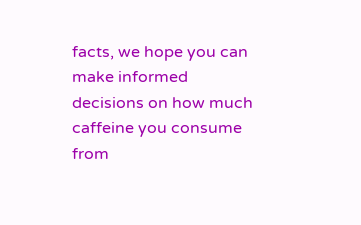facts, we hope you can make informed decisions on how much caffeine you consume from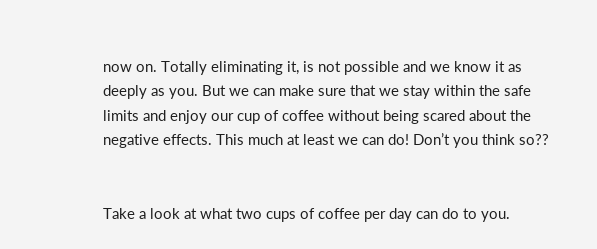now on. Totally eliminating it, is not possible and we know it as deeply as you. But we can make sure that we stay within the safe limits and enjoy our cup of coffee without being scared about the negative effects. This much at least we can do! Don’t you think so??


Take a look at what two cups of coffee per day can do to you.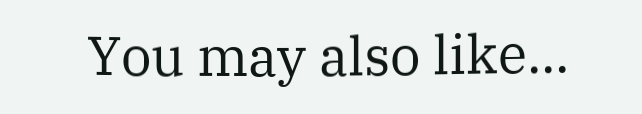You may also like...